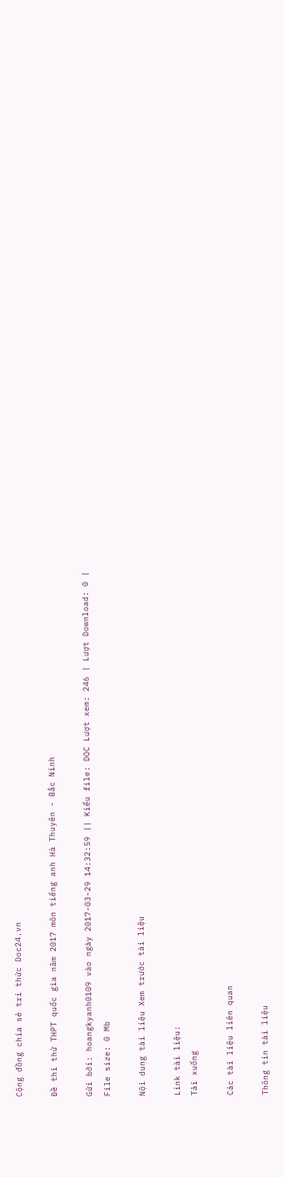Cộng đồng chia sẻ tri thức Doc24.vn

Đề thi thử THPT quốc gia năm 2017 môn tiếng anh Hà Thuyên - Bắc Ninh

Gửi bởi: hoangkyanh0109 vào ngày 2017-03-29 14:32:59 || Kiểu file: DOC Lượt xem: 246 | Lượt Download: 0 | File size: 0 Mb

Nội dung tài liệu Xem trước tài liệu

Link tài liệu:
Tải xuống

Các tài liệu liên quan

Thông tin tài liệu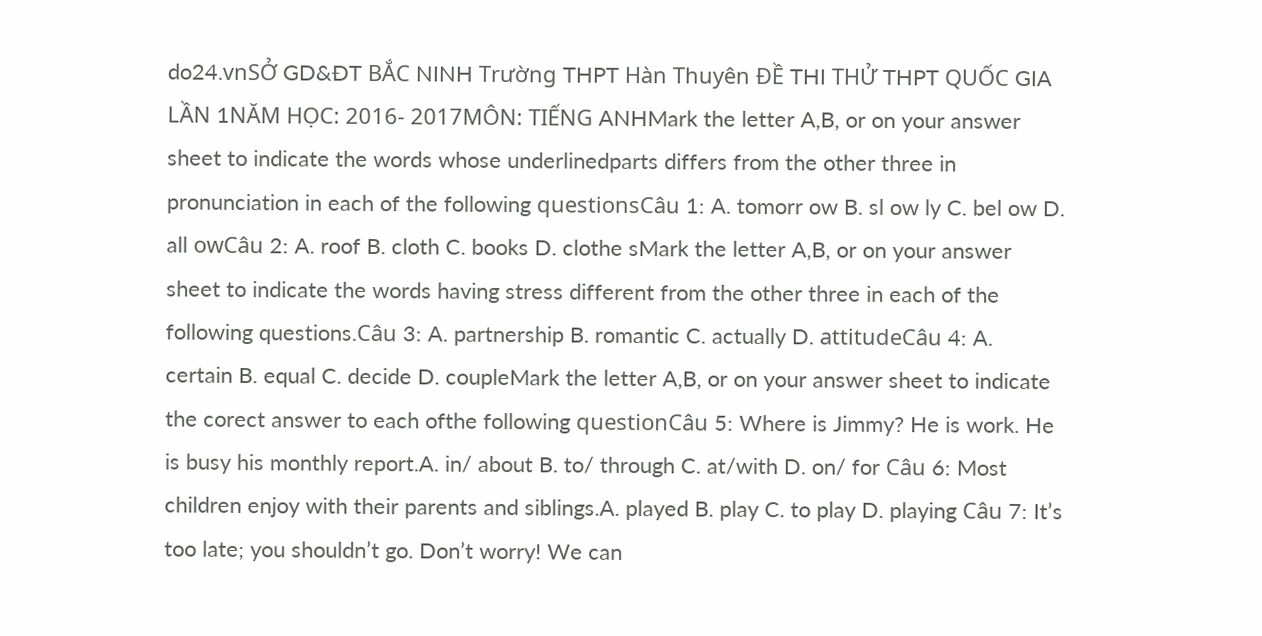do24.vnSỞ GD&ĐT BẮC NINH Trường THPT Hàn Thuyên ĐỀ THI THỬ THPT QUỐC GIA LẦN 1NĂM HỌC: 2016- 2017MÔN: TIẾNG ANHMark the letter A,B, or on your answer sheet to indicate the words whose underlinedparts differs from the other three in pronunciation in each of the following questionsCâu 1: A. tomorr ow B. sl ow ly C. bel ow D. all owCâu 2: A. roof B. cloth C. books D. clothe sMark the letter A,B, or on your answer sheet to indicate the words having stress different from the other three in each of the following questions.Câu 3: A. partnership B. romantic C. actually D. attitudeCâu 4: A. certain B. equal C. decide D. coupleMark the letter A,B, or on your answer sheet to indicate the corect answer to each ofthe following questionCâu 5: Where is Jimmy? He is work. He is busy his monthly report.A. in/ about B. to/ through C. at/with D. on/ for Câu 6: Most children enjoy with their parents and siblings.A. played B. play C. to play D. playing Câu 7: It’s too late; you shouldn’t go. Don’t worry! We can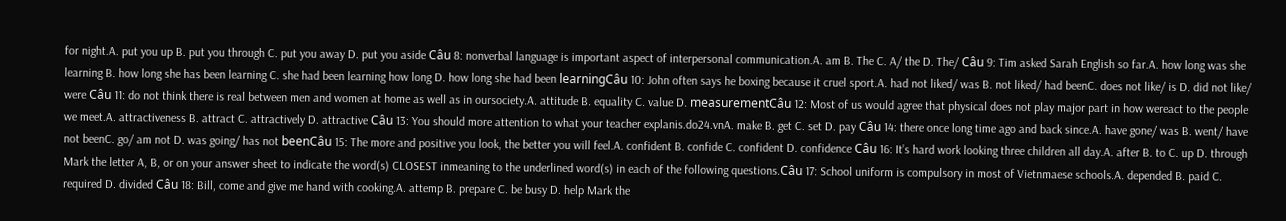for night.A. put you up B. put you through C. put you away D. put you aside Câu 8: nonverbal language is important aspect of interpersonal communication.A. am B. The C. A/ the D. The/ Câu 9: Tim asked Sarah English so far.A. how long was she learning B. how long she has been learning C. she had been learning how long D. how long she had been learningCâu 10: John often says he boxing because it cruel sport.A. had not liked/ was B. not liked/ had beenC. does not like/ is D. did not like/ were Câu 11: do not think there is real between men and women at home as well as in oursociety.A. attitude B. equality C. value D. measurementCâu 12: Most of us would agree that physical does not play major part in how wereact to the people we meet.A. attractiveness B. attract C. attractively D. attractive Câu 13: You should more attention to what your teacher explanis.do24.vnA. make B. get C. set D. pay Câu 14: there once long time ago and back since.A. have gone/ was B. went/ have not beenC. go/ am not D. was going/ has not beenCâu 15: The more and positive you look, the better you will feel.A. confident B. confide C. confident D. confidence Câu 16: It’s hard work looking three children all day.A. after B. to C. up D. through Mark the letter A, B, or on your answer sheet to indicate the word(s) CLOSEST inmeaning to the underlined word(s) in each of the following questions.Câu 17: School uniform is compulsory in most of Vietnmaese schools.A. depended B. paid C. required D. divided Câu 18: Bill, come and give me hand with cooking.A. attemp B. prepare C. be busy D. help Mark the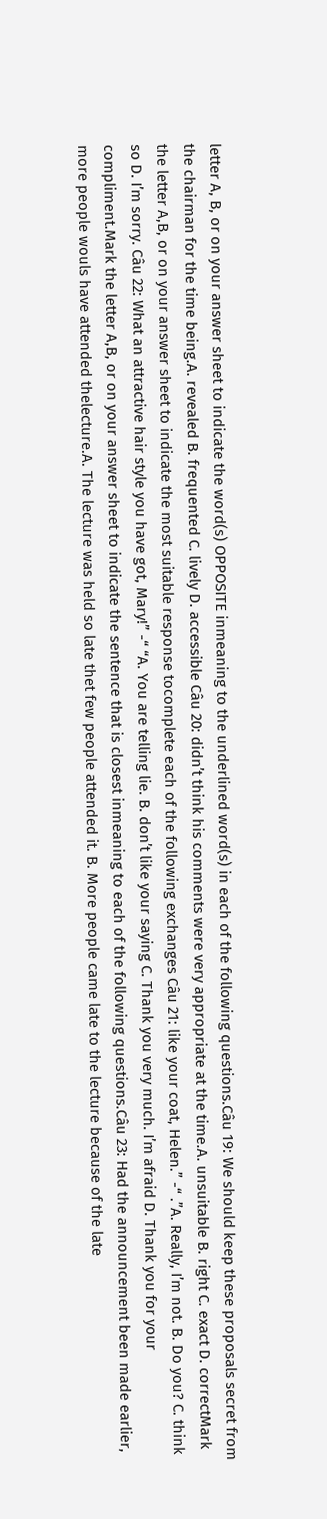letter A, B, or on your answer sheet to indicate the word(s) OPPOSITE inmeaning to the underlined word(s) in each of the following questions.Câu 19: We should keep these proposals secret from the chairman for the time being.A. revealed B. frequented C. lively D. accessible Câu 20: didn’t think his comments were very appropriate at the time.A. unsuitable B. right C. exact D. correctMark the letter A,B, or on your answer sheet to indicate the most suitable response tocomplete each of the following exchanges Câu 21: like your coat, Helen.” -“ .”A. Really, I’m not. B. Do you? C. think so D. I’m sorry. Câu 22: What an attractive hair style you have got, Mary!” -“ “A. You are telling lie. B. don’t like your saying C. Thank you very much. I’m afraid D. Thank you for your compliment.Mark the letter A,B, or on your answer sheet to indicate the sentence that is closest inmeaning to each of the following questions.Câu 23: Had the announcement been made earlier, more people wouls have attended thelecture.A. The lecture was held so late thet few people attended it. B. More people came late to the lecture because of the late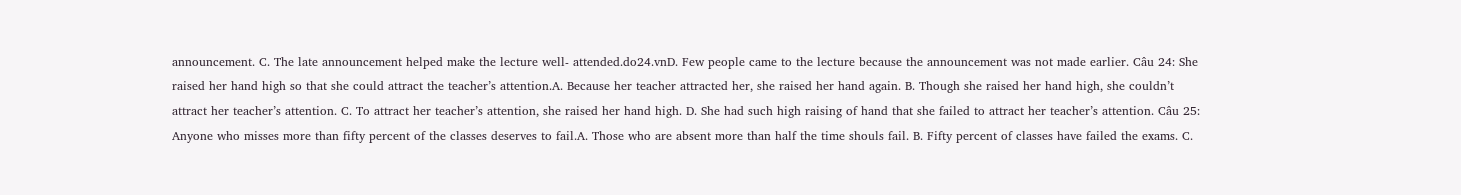announcement. C. The late announcement helped make the lecture well- attended.do24.vnD. Few people came to the lecture because the announcement was not made earlier. Câu 24: She raised her hand high so that she could attract the teacher’s attention.A. Because her teacher attracted her, she raised her hand again. B. Though she raised her hand high, she couldn’t attract her teacher’s attention. C. To attract her teacher’s attention, she raised her hand high. D. She had such high raising of hand that she failed to attract her teacher’s attention. Câu 25: Anyone who misses more than fifty percent of the classes deserves to fail.A. Those who are absent more than half the time shouls fail. B. Fifty percent of classes have failed the exams. C.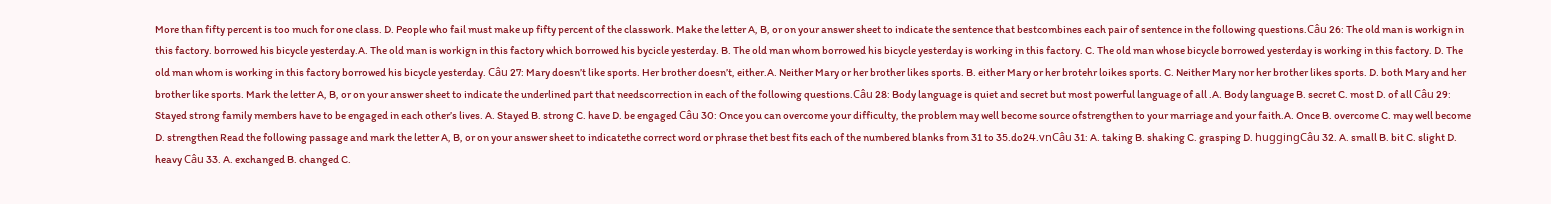More than fifty percent is too much for one class. D. People who fail must make up fifty percent of the classwork. Make the letter A, B, or on your answer sheet to indicate the sentence that bestcombines each pair of sentence in the following questions.Câu 26: The old man is workign in this factory. borrowed his bicycle yesterday.A. The old man is workign in this factory which borrowed his bycicle yesterday. B. The old man whom borrowed his bicycle yesterday is working in this factory. C. The old man whose bicycle borrowed yesterday is working in this factory. D. The old man whom is working in this factory borrowed his bicycle yesterday. Câu 27: Mary doesn’t like sports. Her brother doesn’t, either.A. Neither Mary or her brother likes sports. B. either Mary or her brotehr loikes sports. C. Neither Mary nor her brother likes sports. D. both Mary and her brother like sports. Mark the letter A, B, or on your answer sheet to indicate the underlined part that needscorrection in each of the following questions.Câu 28: Body language is quiet and secret but most powerful language of all .A. Body language B. secret C. most D. of all Câu 29: Stayed strong family members have to be engaged in each other’s lives. A. Stayed B. strong C. have D. be engaged Câu 30: Once you can overcome your difficulty, the problem may well become source ofstrengthen to your marriage and your faith.A. Once B. overcome C. may well become D. strengthen Read the following passage and mark the letter A, B, or on your answer sheet to indicatethe correct word or phrase thet best fits each of the numbered blanks from 31 to 35.do24.vnCâu 31: A. taking B. shaking C. grasping D. huggingCâu 32. A. small B. bit C. slight D. heavy Câu 33. A. exchanged B. changed C.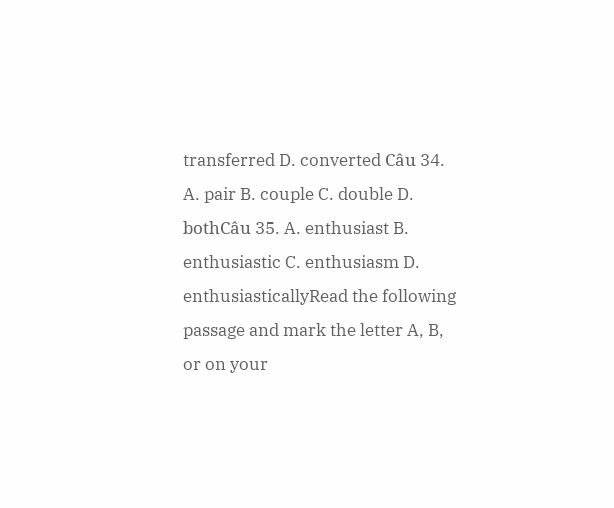transferred D. converted Câu 34. A. pair B. couple C. double D. bothCâu 35. A. enthusiast B. enthusiastic C. enthusiasm D. enthusiasticallyRead the following passage and mark the letter A, B, or on your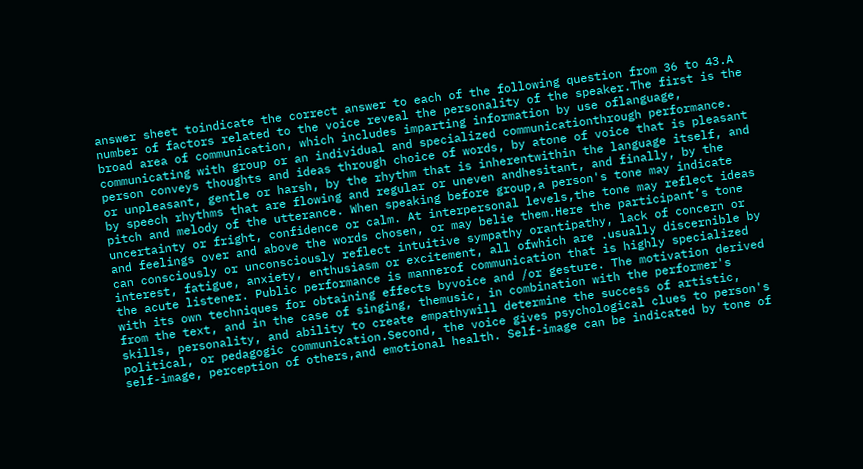answer sheet toindicate the correct answer to each of the following question from 36 to 43.A number of factors related to the voice reveal the personality of the speaker.The first is the broad area of communication, which includes imparting information by use oflanguage, communicating with group or an individual and specialized communicationthrough performance. person conveys thoughts and ideas through choice of words, by atone of voice that is pleasant or unpleasant, gentle or harsh, by the rhythm that is inherentwithin the language itself, and by speech rhythms that are flowing and regular or uneven andhesitant, and finally, by the pitch and melody of the utterance. When speaking before group,a person's tone may indicate uncertainty or fright, confidence or calm. At interpersonal levels,the tone may reflect ideas and feelings over and above the words chosen, or may belie them.Here the participant’s tone can consciously or unconsciously reflect intuitive sympathy orantipathy, lack of concern or interest, fatigue, anxiety, enthusiasm or excitement, all ofwhich are .usually discernible by the acute listener. Public performance is mannerof communication that is highly specialized with its own techniques for obtaining effects byvoice and /or gesture. The motivation derived from the text, and in the case of singing, themusic, in combination with the performer's skills, personality, and ability to create empathywill determine the success of artistic, political, or pedagogic communication.Second, the voice gives psychological clues to person's self-image, perception of others,and emotional health. Self-image can be indicated by tone of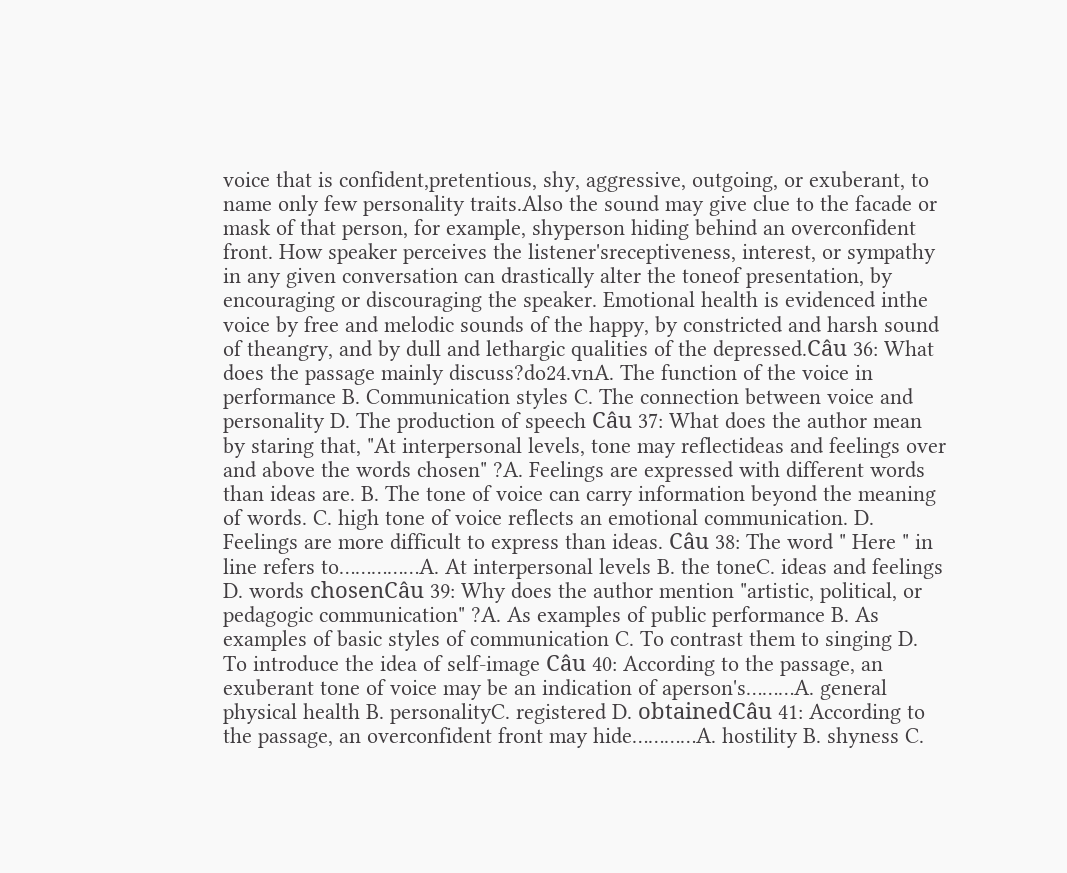voice that is confident,pretentious, shy, aggressive, outgoing, or exuberant, to name only few personality traits.Also the sound may give clue to the facade or mask of that person, for example, shyperson hiding behind an overconfident front. How speaker perceives the listener'sreceptiveness, interest, or sympathy in any given conversation can drastically alter the toneof presentation, by encouraging or discouraging the speaker. Emotional health is evidenced inthe voice by free and melodic sounds of the happy, by constricted and harsh sound of theangry, and by dull and lethargic qualities of the depressed.Câu 36: What does the passage mainly discuss?do24.vnA. The function of the voice in performance B. Communication styles C. The connection between voice and personality D. The production of speech Câu 37: What does the author mean by staring that, "At interpersonal levels, tone may reflectideas and feelings over and above the words chosen" ?A. Feelings are expressed with different words than ideas are. B. The tone of voice can carry information beyond the meaning of words. C. high tone of voice reflects an emotional communication. D. Feelings are more difficult to express than ideas. Câu 38: The word " Here " in line refers to……………A. At interpersonal levels B. the toneC. ideas and feelings D. words chosenCâu 39: Why does the author mention "artistic, political, or pedagogic communication" ?A. As examples of public performance B. As examples of basic styles of communication C. To contrast them to singing D. To introduce the idea of self-image Câu 40: According to the passage, an exuberant tone of voice may be an indication of aperson's………A. general physical health B. personalityC. registered D. obtainedCâu 41: According to the passage, an overconfident front may hide…………A. hostility B. shyness C.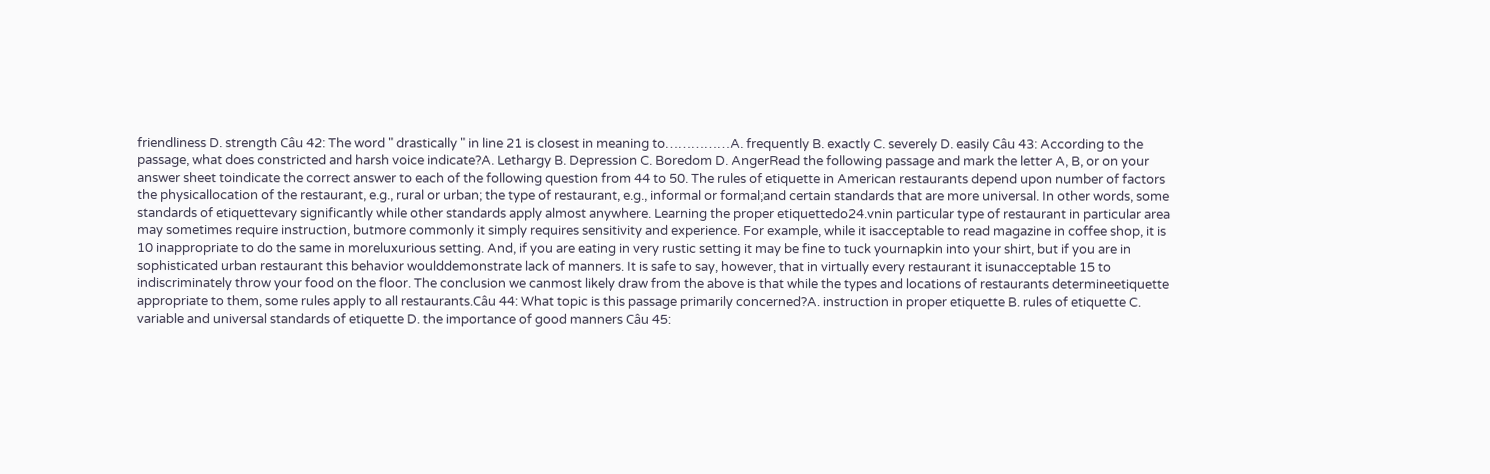friendliness D. strength Câu 42: The word " drastically " in line 21 is closest in meaning to……………A. frequently B. exactly C. severely D. easily Câu 43: According to the passage, what does constricted and harsh voice indicate?A. Lethargy B. Depression C. Boredom D. AngerRead the following passage and mark the letter A, B, or on your answer sheet toindicate the correct answer to each of the following question from 44 to 50. The rules of etiquette in American restaurants depend upon number of factors the physicallocation of the restaurant, e.g., rural or urban; the type of restaurant, e.g., informal or formal;and certain standards that are more universal. In other words, some standards of etiquettevary significantly while other standards apply almost anywhere. Learning the proper etiquettedo24.vnin particular type of restaurant in particular area may sometimes require instruction, butmore commonly it simply requires sensitivity and experience. For example, while it isacceptable to read magazine in coffee shop, it is 10 inappropriate to do the same in moreluxurious setting. And, if you are eating in very rustic setting it may be fine to tuck yournapkin into your shirt, but if you are in sophisticated urban restaurant this behavior woulddemonstrate lack of manners. It is safe to say, however, that in virtually every restaurant it isunacceptable 15 to indiscriminately throw your food on the floor. The conclusion we canmost likely draw from the above is that while the types and locations of restaurants determineetiquette appropriate to them, some rules apply to all restaurants.Câu 44: What topic is this passage primarily concerned?A. instruction in proper etiquette B. rules of etiquette C. variable and universal standards of etiquette D. the importance of good manners Câu 45: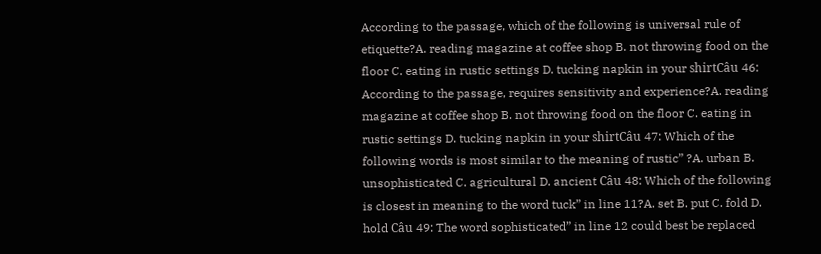According to the passage, which of the following is universal rule of etiquette?A. reading magazine at coffee shop B. not throwing food on the floor C. eating in rustic settings D. tucking napkin in your shirtCâu 46: According to the passage, requires sensitivity and experience?A. reading magazine at coffee shop B. not throwing food on the floor C. eating in rustic settings D. tucking napkin in your shirtCâu 47: Which of the following words is most similar to the meaning of rustic” ?A. urban B. unsophisticated C. agricultural D. ancient Câu 48: Which of the following is closest in meaning to the word tuck” in line 11?A. set B. put C. fold D. hold Câu 49: The word sophisticated” in line 12 could best be replaced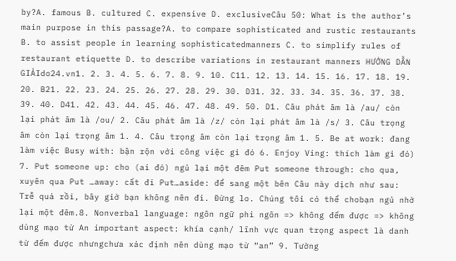by?A. famous B. cultured C. expensive D. exclusiveCâu 50: What is the author’s main purpose in this passage?A. to compare sophisticated and rustic restaurants B. to assist people in learning sophisticatedmanners C. to simplify rules of restaurant etiquette D. to describe variations in restaurant manners HƯỚNG DẪN GIẢIdo24.vn1. 2. 3. 4. 5. 6. 7. 8. 9. 10. C11. 12. 13. 14. 15. 16. 17. 18. 19. 20. B21. 22. 23. 24. 25. 26. 27. 28. 29. 30. D31. 32. 33. 34. 35. 36. 37. 38. 39. 40. D41. 42. 43. 44. 45. 46. 47. 48. 49. 50. D1. Câu phát âm là /au/ còn lại phát âm là /ou/ 2. Câu phát âm là /z/ còn lại phát âm là /s/ 3. Câu trọng âm còn lại trọng âm 1. 4. Câu trọng âm còn lại trọng âm 1. 5. Be at work: đang làm việc Busy with: bận rộn với công việc gì đó 6. Enjoy Ving: thích làm gì đó) 7. Put someone up: cho (ai đó) ngủ lại một đêm Put someone through: cho qua, xuyên qua Put …away: cất đi Put…aside: để sang một bên Câu này dịch như sau: Trễ quá rồi, bây giờ bạn không nên đi. Đừng lo. Chúng tôi có thể chobạn ngủ nhờ lại một đêm.8. Nonverbal language: ngôn ngữ phi ngôn => không đếm được => không dùng mạo từ An important aspect: khía cạnh/ lĩnh vực quan trọng aspect là danh từ đếm được nhưngchưa xác định nên dùng mạo từ “an” 9. Tường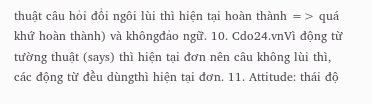thuật câu hỏi đổi ngôi lùi thì hiện tại hoàn thành => quá khứ hoàn thành) và khôngđảo ngữ. 10. Cdo24.vnVì động từ tường thuật (says) thì hiện tại đơn nên câu không lùi thì, các động từ đều dùngthì hiện tại đơn. 11. Attitude: thái độ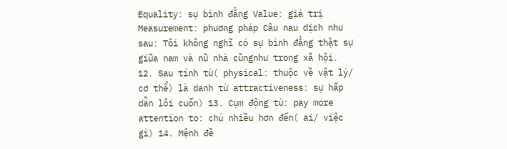Equality: sự bình đẳng Value: giá trị Measurement: phương pháp Câu nau dịch như sau: Tôi không nghĩ có sự bình đẳng thật sự giữa nam và nữ nhà cũngnhư trong xã hội. 12. Sau tính từ( physical: thuộc về vật lý/ cơ thể) là danh từ attractiveness: sự hấp dẫn lôi cuốn) 13. Cụm động từ: pay more attention to: chú nhiều hơn đến( ai/ việc gì) 14. Mệnh đề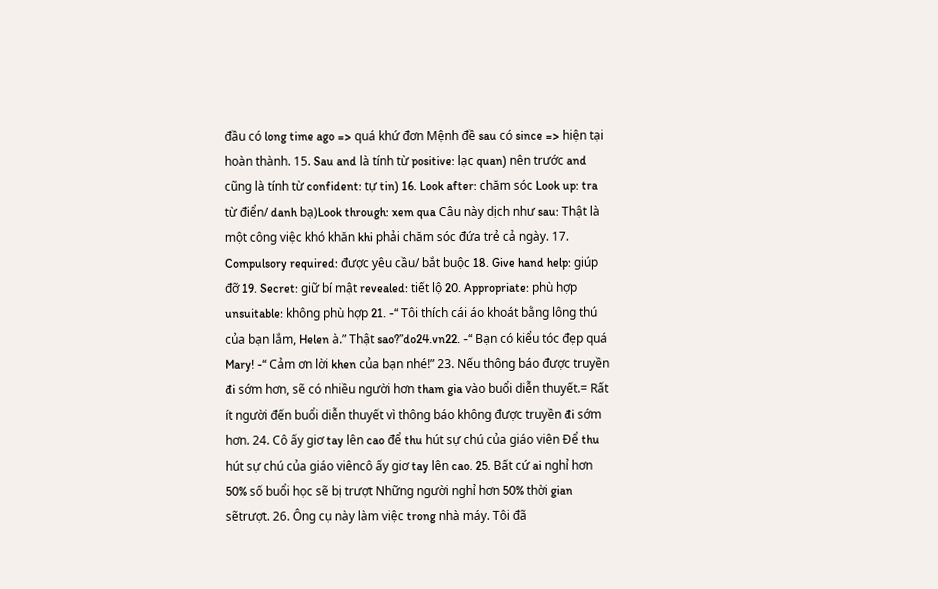đầu có long time ago => quá khứ đơn Mệnh đề sau có since => hiện tại hoàn thành. 15. Sau and là tính từ positive: lạc quan) nên trước and cũng là tính từ confident: tự tin) 16. Look after: chăm sóc Look up: tra từ điển/ danh bạ)Look through: xem qua Câu này dịch như sau: Thật là một công việc khó khăn khi phải chăm sóc đứa trẻ cả ngày. 17. Compulsory required: được yêu cầu/ bắt buộc 18. Give hand help: giúp đỡ 19. Secret: giữ bí mật revealed: tiết lộ 20. Appropriate: phù hợp unsuitable: không phù hợp 21. -“ Tôi thích cái áo khoát bằng lông thú của bạn lắm, Helen à.” Thật sao?”do24.vn22. -“ Bạn có kiểu tóc đẹp quá Mary! -“ Cảm ơn lời khen của bạn nhé!” 23. Nếu thông báo được truyền đi sớm hơn, sẽ có nhiều người hơn tham gia vào buổi diễn thuyết.= Rất ít người đến buổi diễn thuyết vì thông báo không được truyền đi sớm hơn. 24. Cô ấy giơ tay lên cao để thu hút sự chú của giáo viên Để thu hút sự chú của giáo viêncô ấy giơ tay lên cao. 25. Bất cứ ai nghỉ hơn 50% số buổi học sẽ bị trượt Những người nghỉ hơn 50% thời gian sẽtrượt. 26. Ông cụ này làm việc trong nhà máy. Tôi đã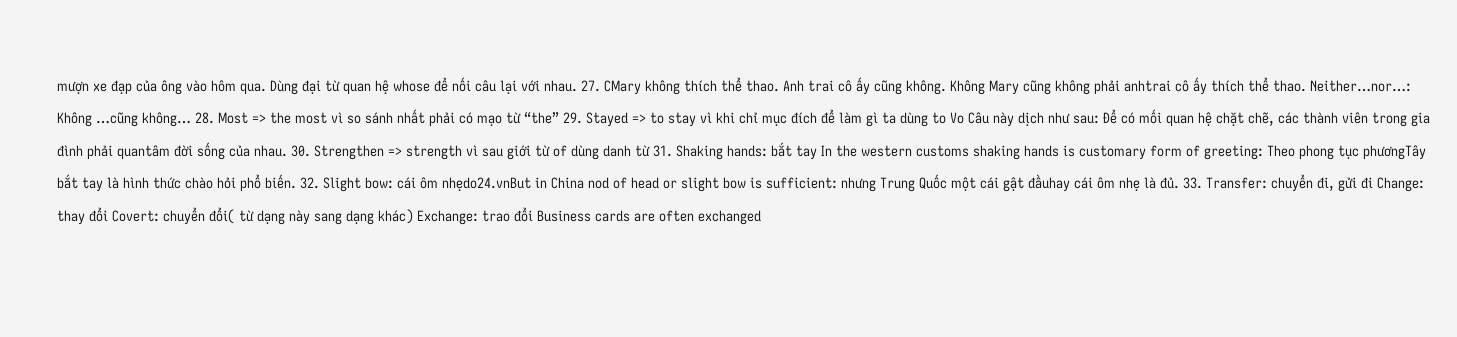mượn xe đạp của ông vào hôm qua. Dùng đại từ quan hệ whose để nối câu lại với nhau. 27. CMary không thích thể thao. Anh trai cô ấy cũng không. Không Mary cũng không phải anhtrai cô ấy thích thể thao. Neither…nor…: Không …cũng không… 28. Most => the most vì so sánh nhất phải có mạo từ “the” 29. Stayed => to stay vì khi chỉ mục đích để làm gì ta dùng to Vo Câu này dịch như sau: Để có mối quan hệ chặt chẽ, các thành viên trong gia đình phải quantâm đời sống của nhau. 30. Strengthen => strength vì sau giới từ of dùng danh từ 31. Shaking hands: bắt tay In the western customs shaking hands is customary form of greeting: Theo phong tục phươngTây bắt tay là hình thức chào hỏi phổ biến. 32. Slight bow: cái ôm nhẹdo24.vnBut in China nod of head or slight bow is sufficient: nhưng Trung Quốc một cái gật đầuhay cái ôm nhẹ là đủ. 33. Transfer: chuyển đi, gửi đi Change: thay đổi Covert: chuyển đổi( từ dạng này sang dạng khác) Exchange: trao đổi Business cards are often exchanged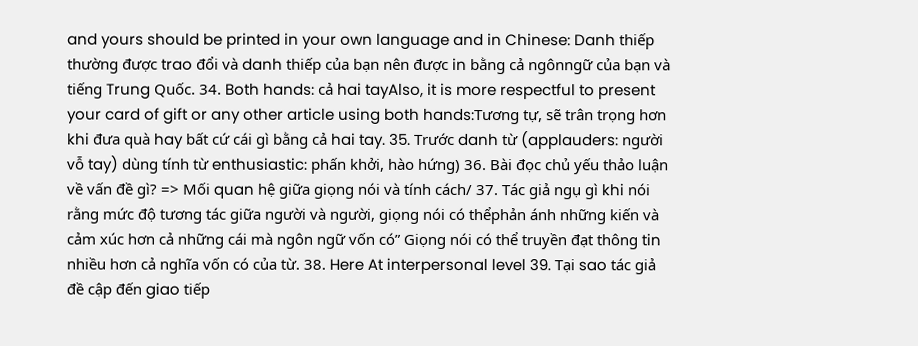and yours should be printed in your own language and in Chinese: Danh thiếp thường được trao đổi và danh thiếp của bạn nên được in bằng cả ngônngữ của bạn và tiếng Trung Quốc. 34. Both hands: cả hai tayAlso, it is more respectful to present your card of gift or any other article using both hands:Tương tự, sẽ trân trọng hơn khi đưa quà hay bất cứ cái gì bằng cả hai tay. 35. Trước danh từ (applauders: người vỗ tay) dùng tính từ enthusiastic: phấn khởi, hào hứng) 36. Bài đọc chủ yếu thảo luận về vấn đề gì? => Mối quan hệ giữa giọng nói và tính cách/ 37. Tác giả ngụ gì khi nói rằng mức độ tương tác giữa người và người, giọng nói có thểphản ánh những kiến và cảm xúc hơn cả những cái mà ngôn ngữ vốn có” Giọng nói có thể truyền đạt thông tin nhiều hơn cả nghĩa vốn có của từ. 38. Here At interpersonal level 39. Tại sao tác giả đề cập đến giao tiếp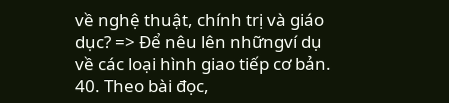về nghệ thuật, chính trị và giáo dục? => Để nêu lên nhữngví dụ về các loại hình giao tiếp cơ bản. 40. Theo bài đọc,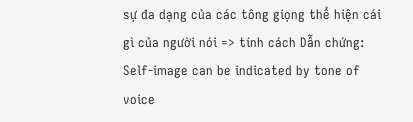sự đa dạng của các tông giọng thể hiện cái gì của người nói => tính cách Dẫn chứng: Self-image can be indicated by tone of voice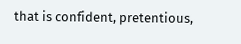that is confident, pretentious,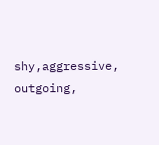shy,aggressive, outgoing,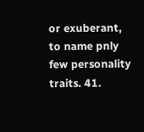or exuberant, to name pnly few personality traits. 41.